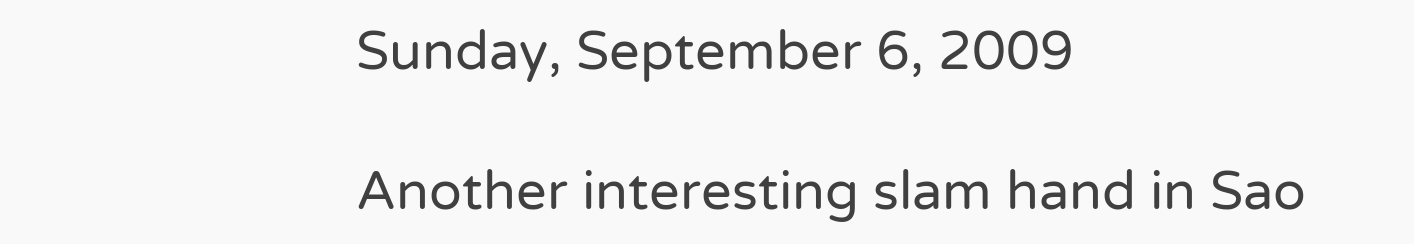Sunday, September 6, 2009

Another interesting slam hand in Sao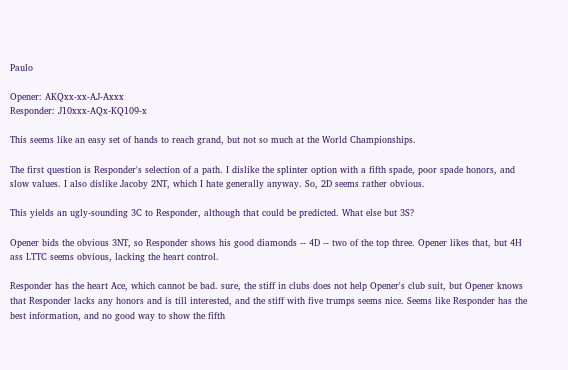Paulo

Opener: AKQxx-xx-AJ-Axxx
Responder: J10xxx-AQx-KQ109-x

This seems like an easy set of hands to reach grand, but not so much at the World Championships.

The first question is Responder's selection of a path. I dislike the splinter option with a fifth spade, poor spade honors, and slow values. I also dislike Jacoby 2NT, which I hate generally anyway. So, 2D seems rather obvious.

This yields an ugly-sounding 3C to Responder, although that could be predicted. What else but 3S?

Opener bids the obvious 3NT, so Responder shows his good diamonds -- 4D -- two of the top three. Opener likes that, but 4H ass LTTC seems obvious, lacking the heart control.

Responder has the heart Ace, which cannot be bad. sure, the stiff in clubs does not help Opener's club suit, but Opener knows that Responder lacks any honors and is till interested, and the stiff with five trumps seems nice. Seems like Responder has the best information, and no good way to show the fifth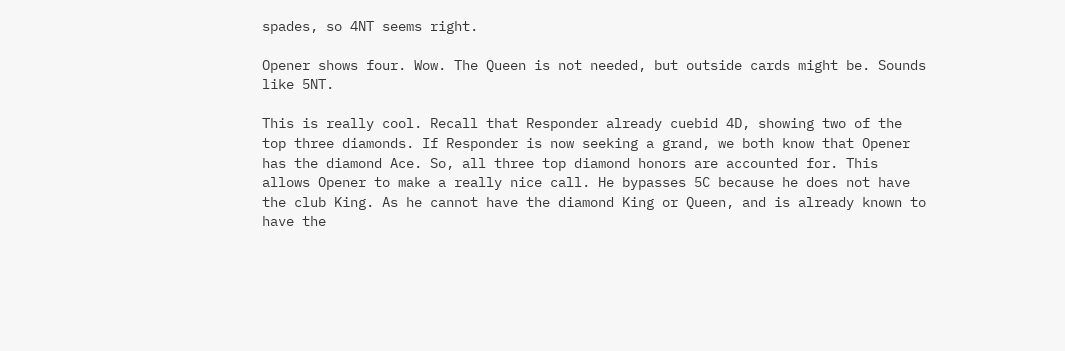spades, so 4NT seems right.

Opener shows four. Wow. The Queen is not needed, but outside cards might be. Sounds like 5NT.

This is really cool. Recall that Responder already cuebid 4D, showing two of the top three diamonds. If Responder is now seeking a grand, we both know that Opener has the diamond Ace. So, all three top diamond honors are accounted for. This allows Opener to make a really nice call. He bypasses 5C because he does not have the club King. As he cannot have the diamond King or Queen, and is already known to have the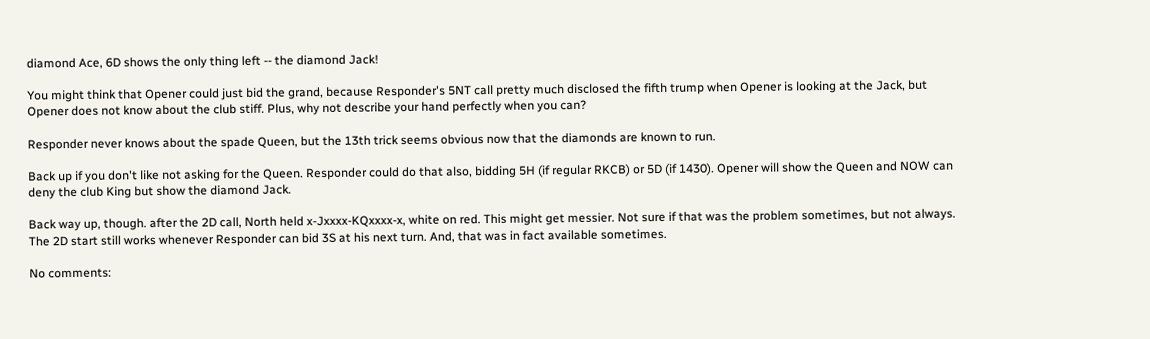diamond Ace, 6D shows the only thing left -- the diamond Jack!

You might think that Opener could just bid the grand, because Responder's 5NT call pretty much disclosed the fifth trump when Opener is looking at the Jack, but Opener does not know about the club stiff. Plus, why not describe your hand perfectly when you can?

Responder never knows about the spade Queen, but the 13th trick seems obvious now that the diamonds are known to run.

Back up if you don't like not asking for the Queen. Responder could do that also, bidding 5H (if regular RKCB) or 5D (if 1430). Opener will show the Queen and NOW can deny the club King but show the diamond Jack.

Back way up, though. after the 2D call, North held x-Jxxxx-KQxxxx-x, white on red. This might get messier. Not sure if that was the problem sometimes, but not always. The 2D start still works whenever Responder can bid 3S at his next turn. And, that was in fact available sometimes.

No comments: